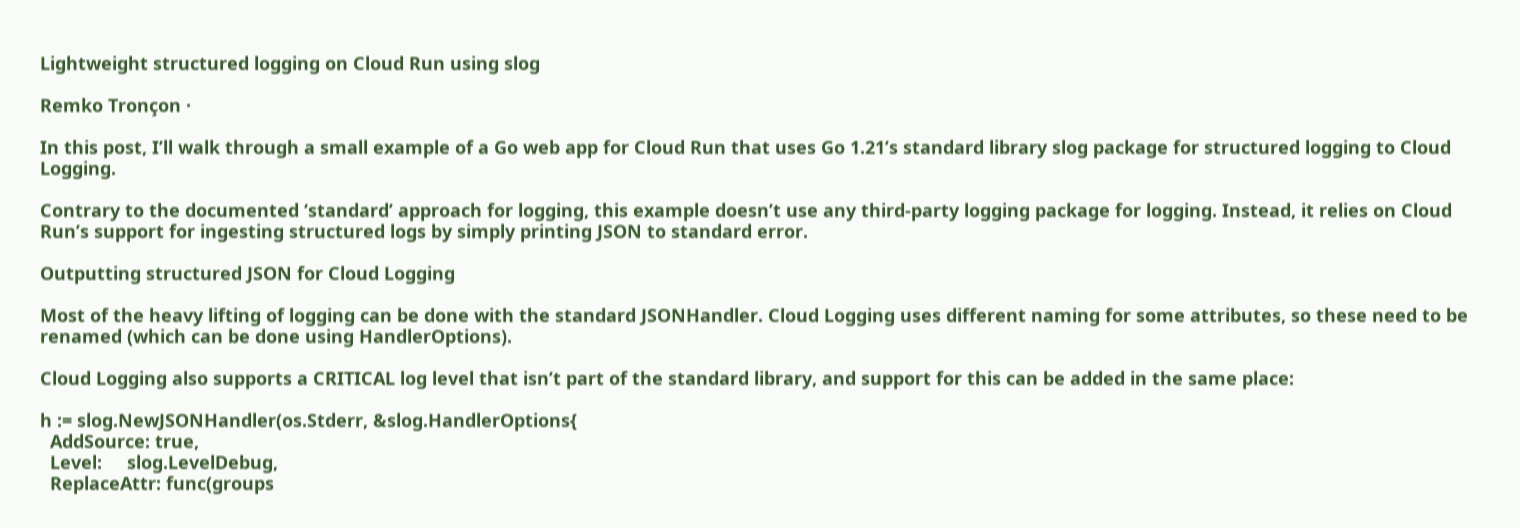Lightweight structured logging on Cloud Run using slog

Remko Tronçon ·

In this post, I’ll walk through a small example of a Go web app for Cloud Run that uses Go 1.21’s standard library slog package for structured logging to Cloud Logging.

Contrary to the documented ‘standard’ approach for logging, this example doesn’t use any third-party logging package for logging. Instead, it relies on Cloud Run’s support for ingesting structured logs by simply printing JSON to standard error.

Outputting structured JSON for Cloud Logging

Most of the heavy lifting of logging can be done with the standard JSONHandler. Cloud Logging uses different naming for some attributes, so these need to be renamed (which can be done using HandlerOptions).

Cloud Logging also supports a CRITICAL log level that isn’t part of the standard library, and support for this can be added in the same place:

h := slog.NewJSONHandler(os.Stderr, &slog.HandlerOptions{
  AddSource: true,
  Level:     slog.LevelDebug,
  ReplaceAttr: func(groups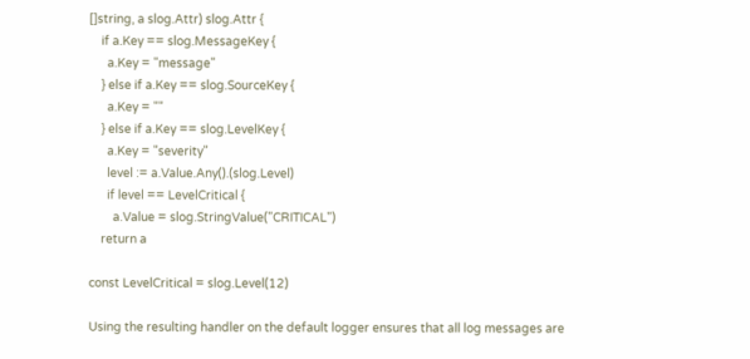[]string, a slog.Attr) slog.Attr {
    if a.Key == slog.MessageKey {
      a.Key = "message"
    } else if a.Key == slog.SourceKey {
      a.Key = ""
    } else if a.Key == slog.LevelKey {
      a.Key = "severity"
      level := a.Value.Any().(slog.Level)
      if level == LevelCritical {
        a.Value = slog.StringValue("CRITICAL")
    return a

const LevelCritical = slog.Level(12)

Using the resulting handler on the default logger ensures that all log messages are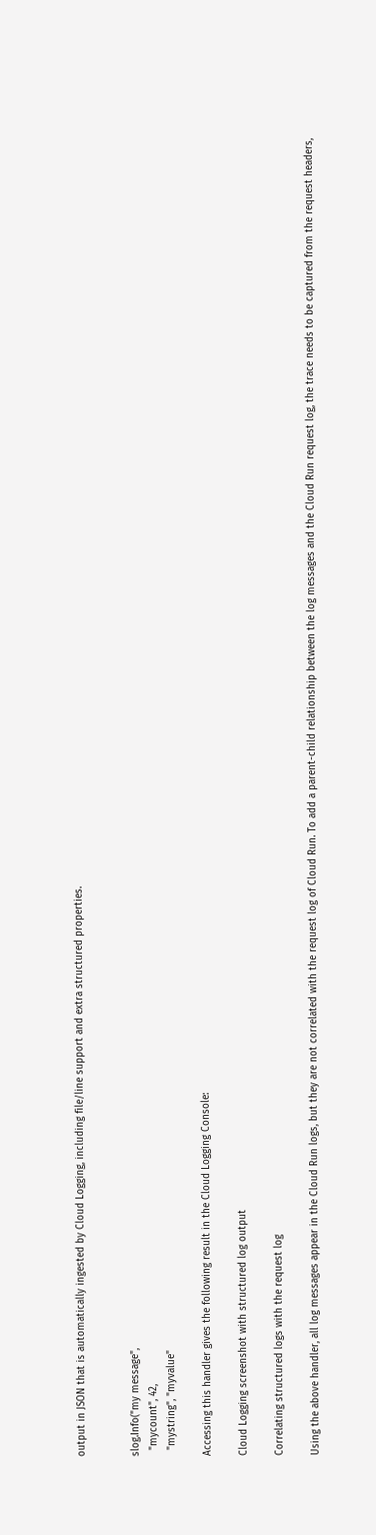output in JSON that is automatically ingested by Cloud Logging, including file/line support and extra structured properties.


slog.Info("my message",
  "mycount", 42,
  "mystring", "myvalue"

Accessing this handler gives the following result in the Cloud Logging Console:

Cloud Logging screenshot with structured log output

Correlating structured logs with the request log

Using the above handler, all log messages appear in the Cloud Run logs, but they are not correlated with the request log of Cloud Run. To add a parent-child relationship between the log messages and the Cloud Run request log, the trace needs to be captured from the request headers,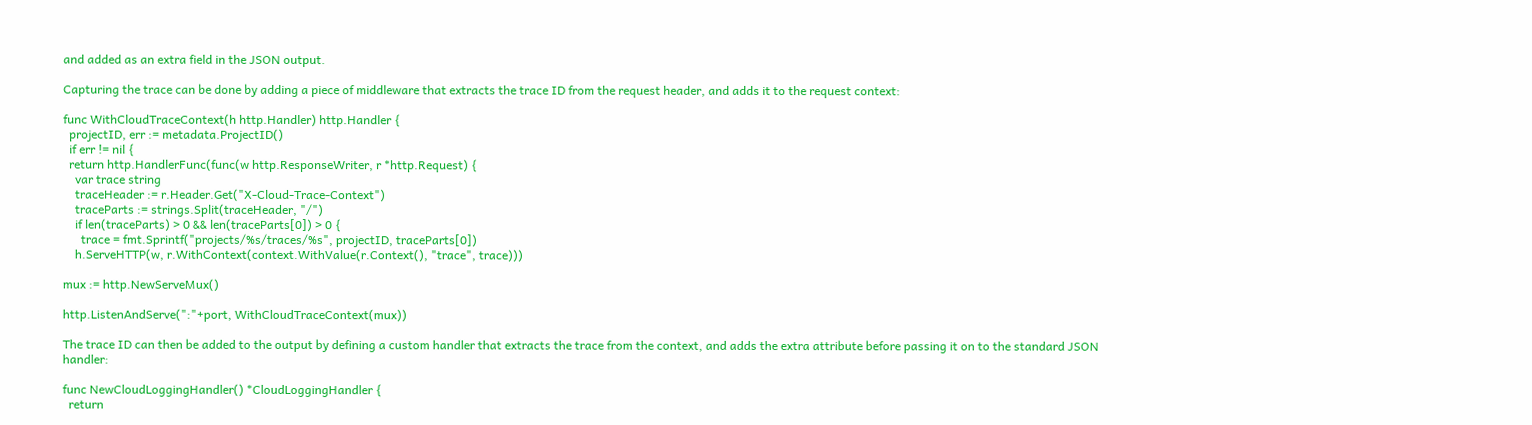and added as an extra field in the JSON output.

Capturing the trace can be done by adding a piece of middleware that extracts the trace ID from the request header, and adds it to the request context:

func WithCloudTraceContext(h http.Handler) http.Handler {
  projectID, err := metadata.ProjectID()
  if err != nil {
  return http.HandlerFunc(func(w http.ResponseWriter, r *http.Request) {
    var trace string
    traceHeader := r.Header.Get("X-Cloud-Trace-Context")
    traceParts := strings.Split(traceHeader, "/")
    if len(traceParts) > 0 && len(traceParts[0]) > 0 {
      trace = fmt.Sprintf("projects/%s/traces/%s", projectID, traceParts[0])
    h.ServeHTTP(w, r.WithContext(context.WithValue(r.Context(), "trace", trace)))

mux := http.NewServeMux()

http.ListenAndServe(":"+port, WithCloudTraceContext(mux))

The trace ID can then be added to the output by defining a custom handler that extracts the trace from the context, and adds the extra attribute before passing it on to the standard JSON handler:

func NewCloudLoggingHandler() *CloudLoggingHandler {
  return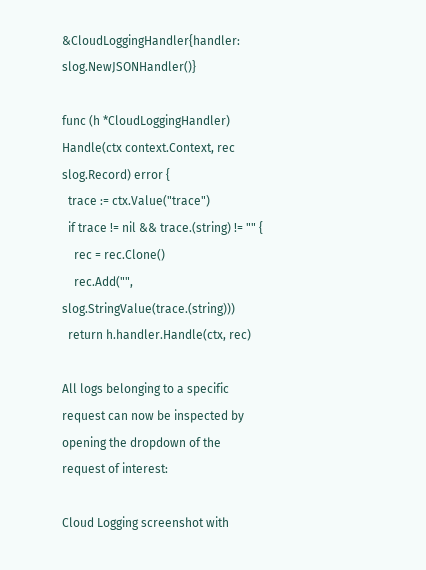&CloudLoggingHandler{handler: slog.NewJSONHandler()}

func (h *CloudLoggingHandler) Handle(ctx context.Context, rec slog.Record) error {
  trace := ctx.Value("trace")
  if trace != nil && trace.(string) != "" {
    rec = rec.Clone()
    rec.Add("", slog.StringValue(trace.(string)))
  return h.handler.Handle(ctx, rec)

All logs belonging to a specific request can now be inspected by opening the dropdown of the request of interest:

Cloud Logging screenshot with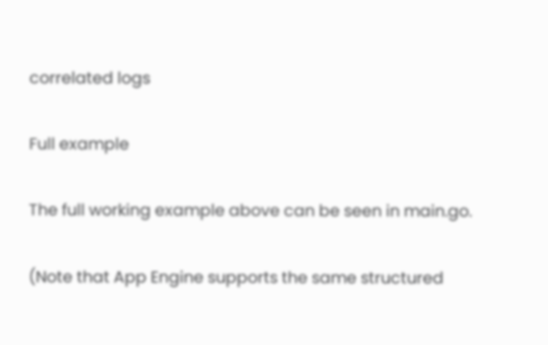correlated logs

Full example

The full working example above can be seen in main.go.

(Note that App Engine supports the same structured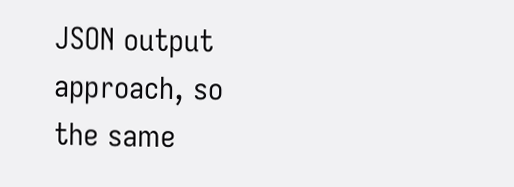JSON output approach, so the same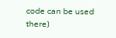code can be used there)